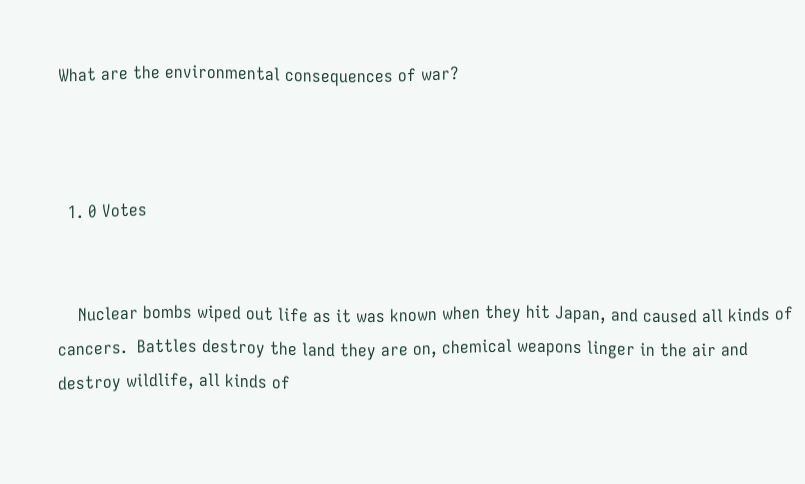What are the environmental consequences of war?



  1. 0 Votes


    Nuclear bombs wiped out life as it was known when they hit Japan, and caused all kinds of cancers.  Battles destroy the land they are on, chemical weapons linger in the air and destroy wildlife, all kinds of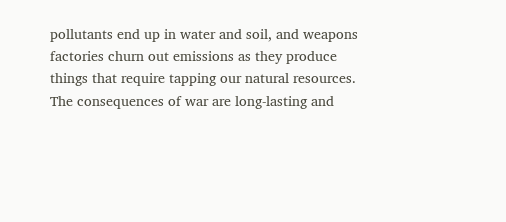pollutants end up in water and soil, and weapons factories churn out emissions as they produce things that require tapping our natural resources.  The consequences of war are long-lasting and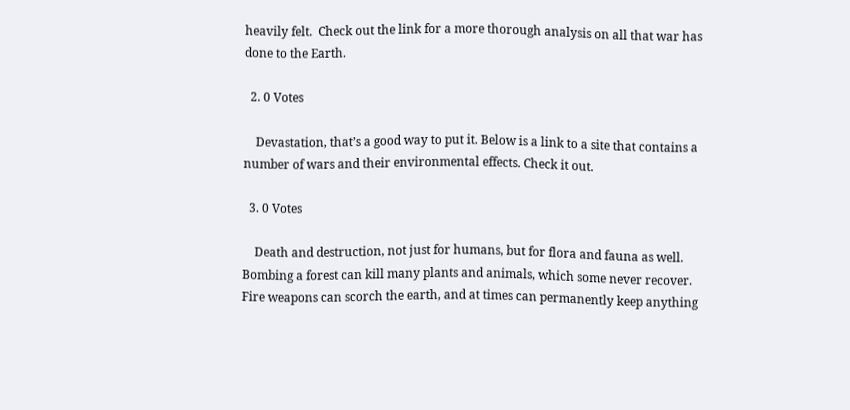heavily felt.  Check out the link for a more thorough analysis on all that war has done to the Earth.

  2. 0 Votes

    Devastation, that’s a good way to put it. Below is a link to a site that contains a number of wars and their environmental effects. Check it out.

  3. 0 Votes

    Death and destruction, not just for humans, but for flora and fauna as well. Bombing a forest can kill many plants and animals, which some never recover. Fire weapons can scorch the earth, and at times can permanently keep anything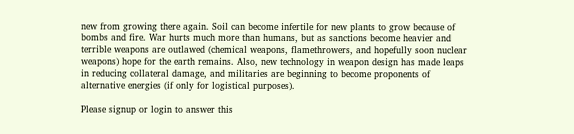new from growing there again. Soil can become infertile for new plants to grow because of bombs and fire. War hurts much more than humans, but as sanctions become heavier and terrible weapons are outlawed (chemical weapons, flamethrowers, and hopefully soon nuclear weapons) hope for the earth remains. Also, new technology in weapon design has made leaps in reducing collateral damage, and militaries are beginning to become proponents of alternative energies (if only for logistical purposes).

Please signup or login to answer this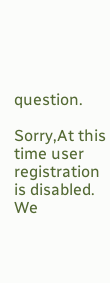question.

Sorry,At this time user registration is disabled. We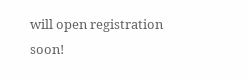will open registration soon!